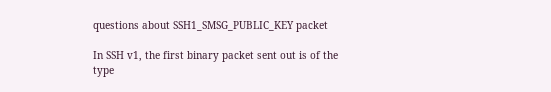questions about SSH1_SMSG_PUBLIC_KEY packet

In SSH v1, the first binary packet sent out is of the type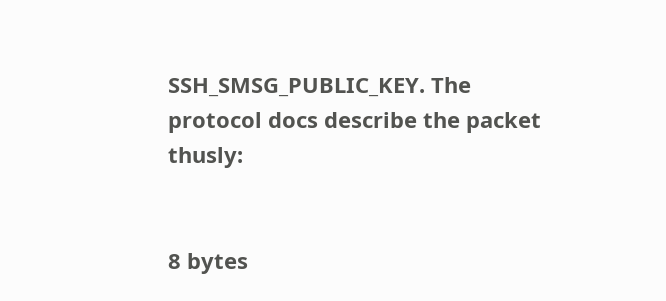SSH_SMSG_PUBLIC_KEY. The protocol docs describe the packet thusly:


8 bytes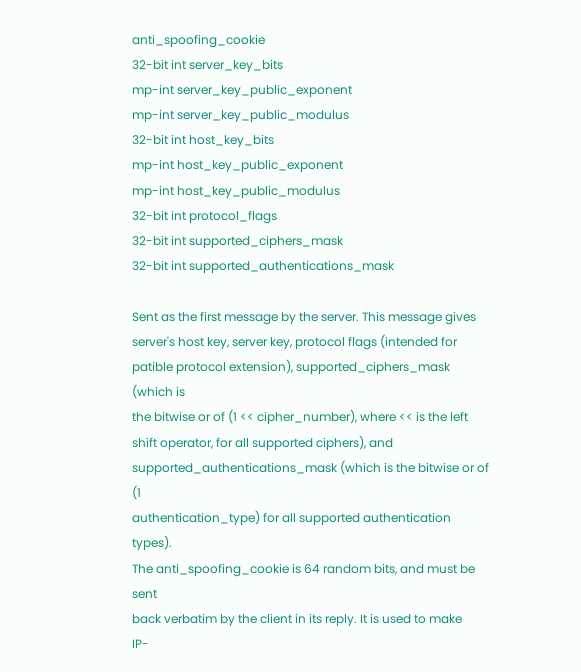anti_spoofing_cookie
32-bit int server_key_bits
mp-int server_key_public_exponent
mp-int server_key_public_modulus
32-bit int host_key_bits
mp-int host_key_public_exponent
mp-int host_key_public_modulus
32-bit int protocol_flags
32-bit int supported_ciphers_mask
32-bit int supported_authentications_mask

Sent as the first message by the server. This message gives
server's host key, server key, protocol flags (intended for
patible protocol extension), supported_ciphers_mask (which is
the bitwise or of (1 << cipher_number), where << is the left
shift operator, for all supported ciphers), and
supported_authentications_mask (which is the bitwise or of (1
authentication_type) for all supported authentication types).
The anti_spoofing_cookie is 64 random bits, and must be sent
back verbatim by the client in its reply. It is used to make
IP-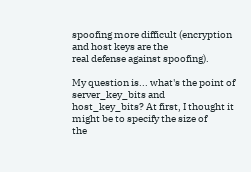spoofing more difficult (encryption and host keys are the
real defense against spoofing).

My question is... what's the point of server_key_bits and
host_key_bits? At first, I thought it might be to specify the size of
the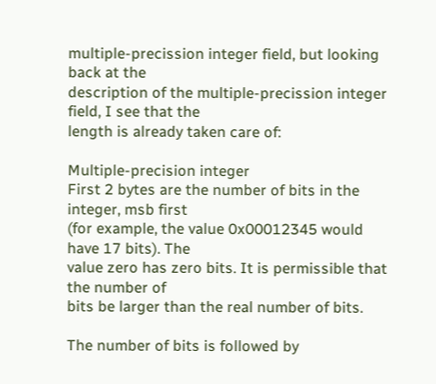multiple-precission integer field, but looking back at the
description of the multiple-precission integer field, I see that the
length is already taken care of:

Multiple-precision integer
First 2 bytes are the number of bits in the integer, msb first
(for example, the value 0x00012345 would have 17 bits). The
value zero has zero bits. It is permissible that the number of
bits be larger than the real number of bits.

The number of bits is followed by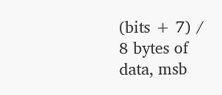(bits + 7) / 8 bytes of
data, msb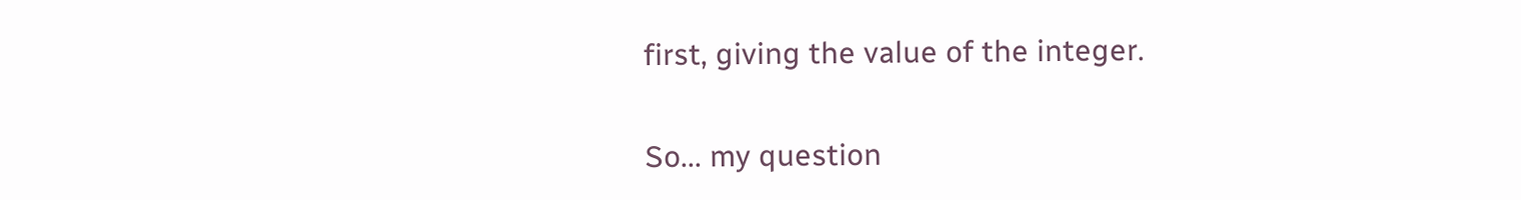first, giving the value of the integer.

So... my question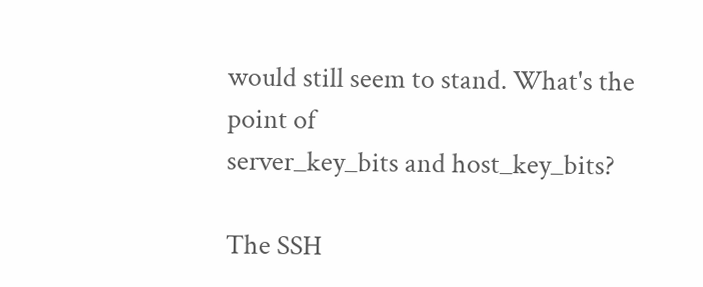would still seem to stand. What's the point of
server_key_bits and host_key_bits?

The SSH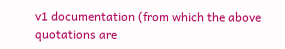v1 documentation (from which the above quotations are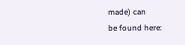made) can
be found here: